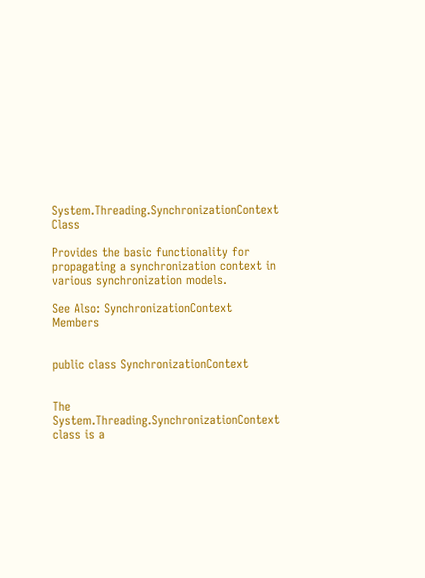System.Threading.SynchronizationContext Class

Provides the basic functionality for propagating a synchronization context in various synchronization models.

See Also: SynchronizationContext Members


public class SynchronizationContext


The System.Threading.SynchronizationContext class is a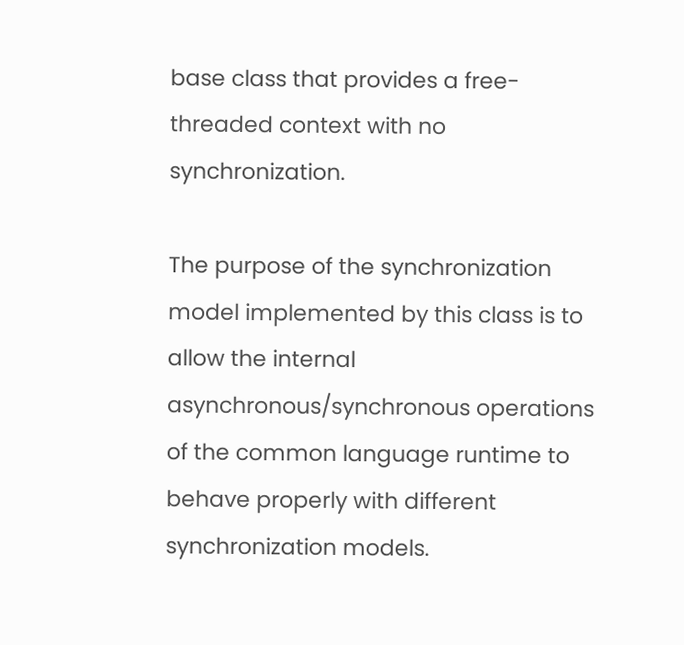base class that provides a free-threaded context with no synchronization.

The purpose of the synchronization model implemented by this class is to allow the internal asynchronous/synchronous operations of the common language runtime to behave properly with different synchronization models.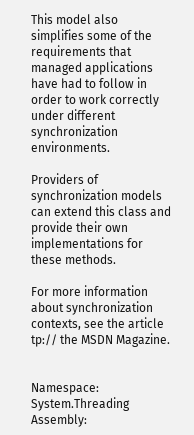This model also simplifies some of the requirements that managed applications have had to follow in order to work correctly under different synchronization environments.

Providers of synchronization models can extend this class and provide their own implementations for these methods.

For more information about synchronization contexts, see the article tp:// the MSDN Magazine.


Namespace: System.Threading
Assembly: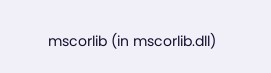mscorlib (in mscorlib.dll)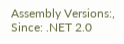Assembly Versions:,
Since: .NET 2.0